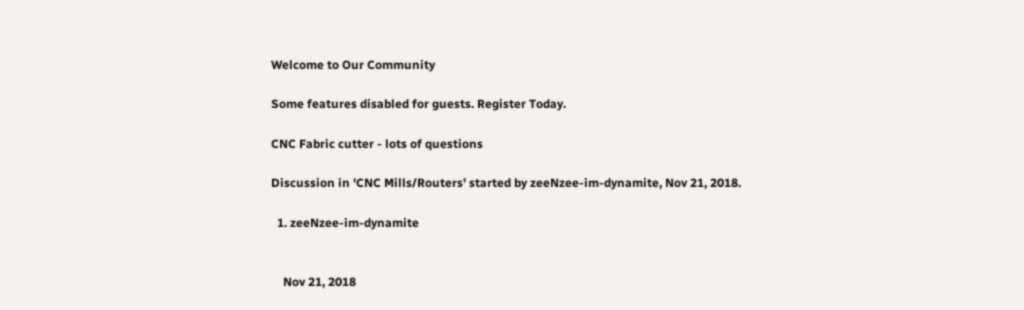Welcome to Our Community

Some features disabled for guests. Register Today.

CNC Fabric cutter - lots of questions

Discussion in 'CNC Mills/Routers' started by zeeNzee-im-dynamite, Nov 21, 2018.

  1. zeeNzee-im-dynamite


    Nov 21, 2018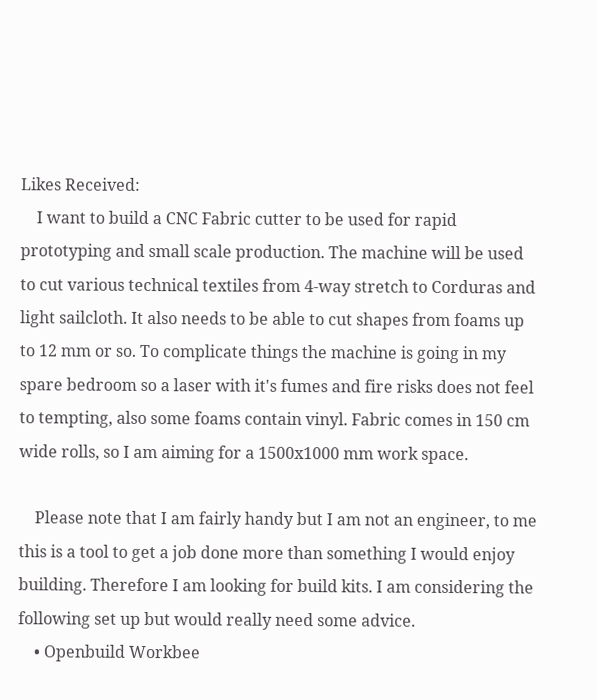Likes Received:
    I want to build a CNC Fabric cutter to be used for rapid prototyping and small scale production. The machine will be used to cut various technical textiles from 4-way stretch to Corduras and light sailcloth. It also needs to be able to cut shapes from foams up to 12 mm or so. To complicate things the machine is going in my spare bedroom so a laser with it's fumes and fire risks does not feel to tempting, also some foams contain vinyl. Fabric comes in 150 cm wide rolls, so I am aiming for a 1500x1000 mm work space.

    Please note that I am fairly handy but I am not an engineer, to me this is a tool to get a job done more than something I would enjoy building. Therefore I am looking for build kits. I am considering the following set up but would really need some advice.
    • Openbuild Workbee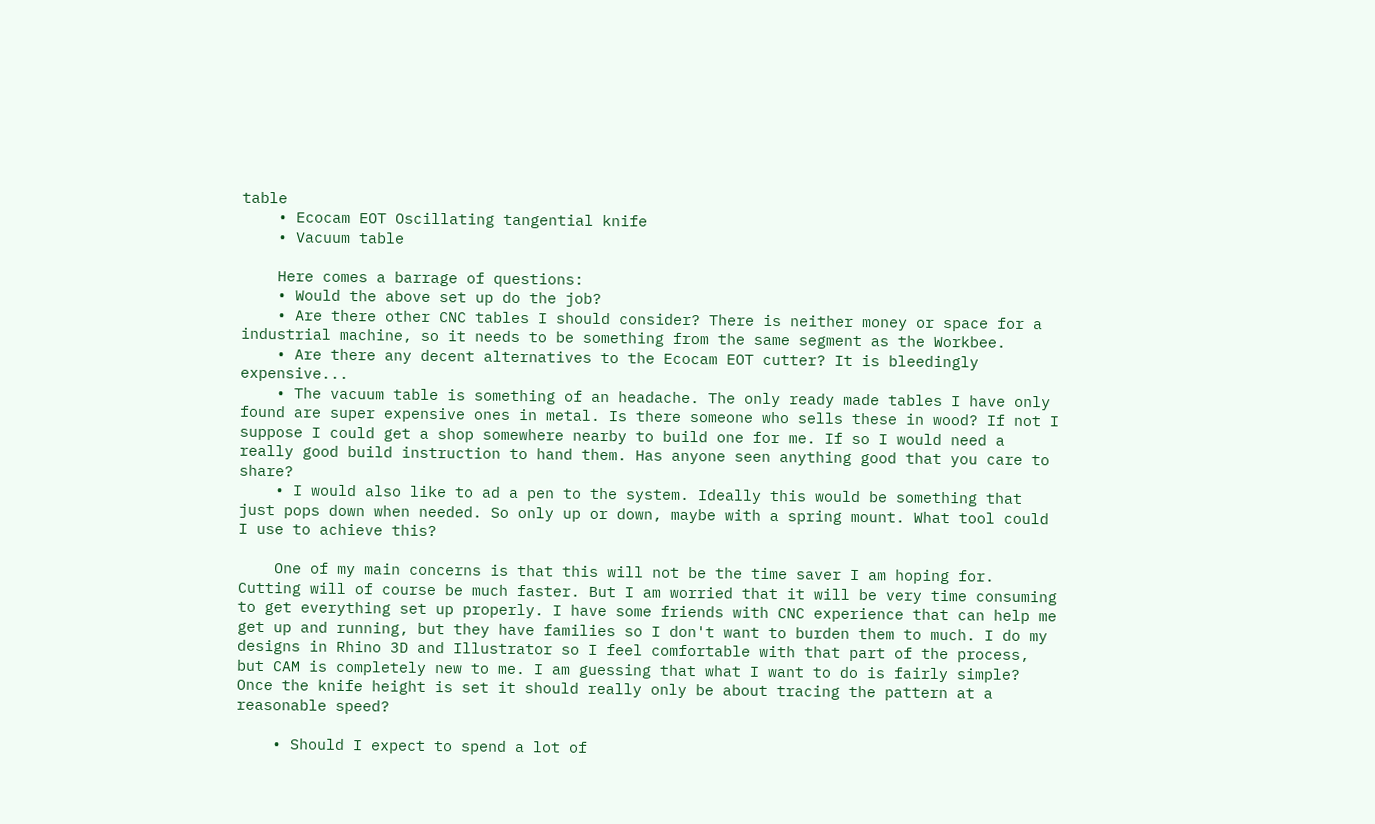table
    • Ecocam EOT Oscillating tangential knife
    • Vacuum table

    Here comes a barrage of questions:
    • Would the above set up do the job?
    • Are there other CNC tables I should consider? There is neither money or space for a industrial machine, so it needs to be something from the same segment as the Workbee.
    • Are there any decent alternatives to the Ecocam EOT cutter? It is bleedingly expensive...
    • The vacuum table is something of an headache. The only ready made tables I have only found are super expensive ones in metal. Is there someone who sells these in wood? If not I suppose I could get a shop somewhere nearby to build one for me. If so I would need a really good build instruction to hand them. Has anyone seen anything good that you care to share?
    • I would also like to ad a pen to the system. Ideally this would be something that just pops down when needed. So only up or down, maybe with a spring mount. What tool could I use to achieve this?

    One of my main concerns is that this will not be the time saver I am hoping for. Cutting will of course be much faster. But I am worried that it will be very time consuming to get everything set up properly. I have some friends with CNC experience that can help me get up and running, but they have families so I don't want to burden them to much. I do my designs in Rhino 3D and Illustrator so I feel comfortable with that part of the process, but CAM is completely new to me. I am guessing that what I want to do is fairly simple? Once the knife height is set it should really only be about tracing the pattern at a reasonable speed?

    • Should I expect to spend a lot of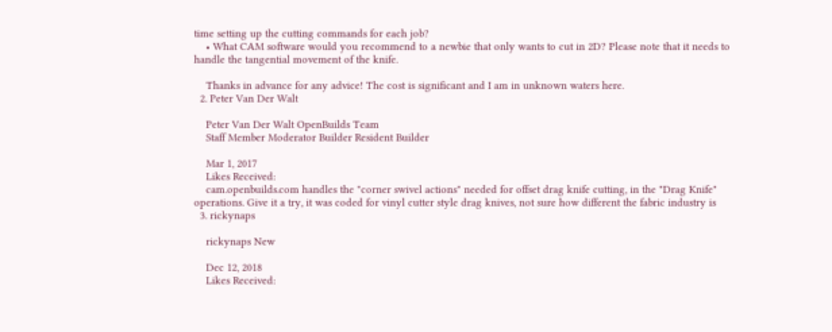time setting up the cutting commands for each job?
    • What CAM software would you recommend to a newbie that only wants to cut in 2D? Please note that it needs to handle the tangential movement of the knife.

    Thanks in advance for any advice! The cost is significant and I am in unknown waters here.
  2. Peter Van Der Walt

    Peter Van Der Walt OpenBuilds Team
    Staff Member Moderator Builder Resident Builder

    Mar 1, 2017
    Likes Received:
    cam.openbuilds.com handles the "corner swivel actions" needed for offset drag knife cutting, in the "Drag Knife" operations. Give it a try, it was coded for vinyl cutter style drag knives, not sure how different the fabric industry is
  3. rickynaps

    rickynaps New

    Dec 12, 2018
    Likes Received: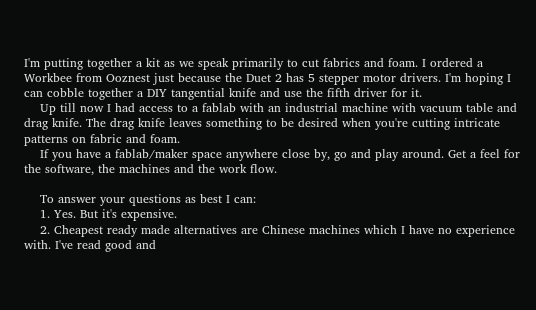I'm putting together a kit as we speak primarily to cut fabrics and foam. I ordered a Workbee from Ooznest just because the Duet 2 has 5 stepper motor drivers. I'm hoping I can cobble together a DIY tangential knife and use the fifth driver for it.
    Up till now I had access to a fablab with an industrial machine with vacuum table and drag knife. The drag knife leaves something to be desired when you're cutting intricate patterns on fabric and foam.
    If you have a fablab/maker space anywhere close by, go and play around. Get a feel for the software, the machines and the work flow.

    To answer your questions as best I can:
    1. Yes. But it's expensive.
    2. Cheapest ready made alternatives are Chinese machines which I have no experience with. I've read good and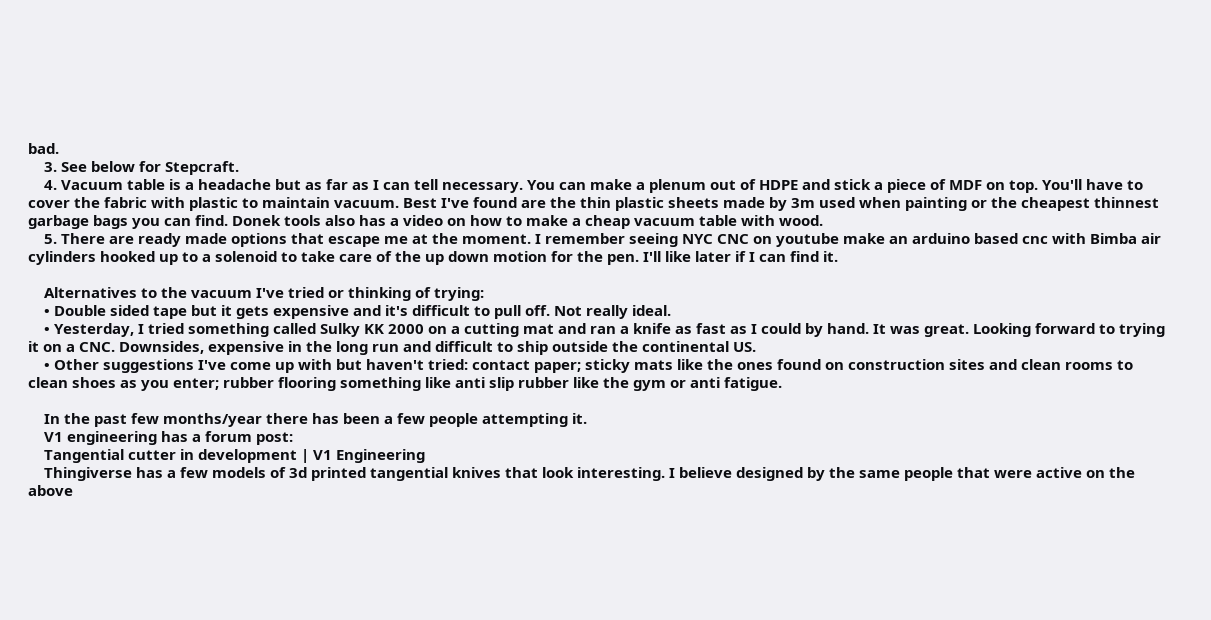bad.
    3. See below for Stepcraft.
    4. Vacuum table is a headache but as far as I can tell necessary. You can make a plenum out of HDPE and stick a piece of MDF on top. You'll have to cover the fabric with plastic to maintain vacuum. Best I've found are the thin plastic sheets made by 3m used when painting or the cheapest thinnest garbage bags you can find. Donek tools also has a video on how to make a cheap vacuum table with wood.
    5. There are ready made options that escape me at the moment. I remember seeing NYC CNC on youtube make an arduino based cnc with Bimba air cylinders hooked up to a solenoid to take care of the up down motion for the pen. I'll like later if I can find it.

    Alternatives to the vacuum I've tried or thinking of trying:
    • Double sided tape but it gets expensive and it's difficult to pull off. Not really ideal.
    • Yesterday, I tried something called Sulky KK 2000 on a cutting mat and ran a knife as fast as I could by hand. It was great. Looking forward to trying it on a CNC. Downsides, expensive in the long run and difficult to ship outside the continental US.
    • Other suggestions I've come up with but haven't tried: contact paper; sticky mats like the ones found on construction sites and clean rooms to clean shoes as you enter; rubber flooring something like anti slip rubber like the gym or anti fatigue.

    In the past few months/year there has been a few people attempting it.
    V1 engineering has a forum post:
    Tangential cutter in development | V1 Engineering
    Thingiverse has a few models of 3d printed tangential knives that look interesting. I believe designed by the same people that were active on the above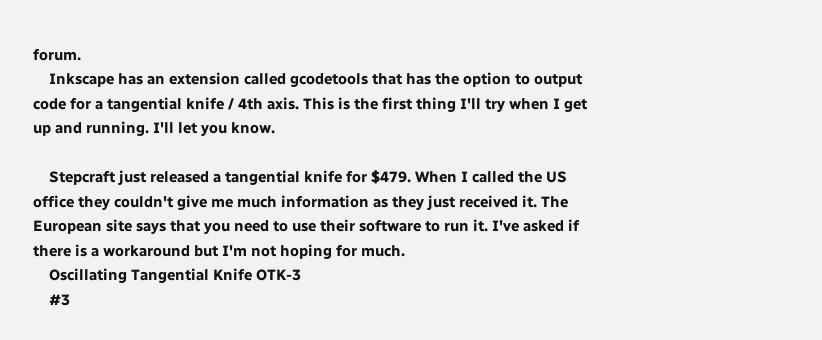forum.
    Inkscape has an extension called gcodetools that has the option to output code for a tangential knife / 4th axis. This is the first thing I'll try when I get up and running. I'll let you know.

    Stepcraft just released a tangential knife for $479. When I called the US office they couldn't give me much information as they just received it. The European site says that you need to use their software to run it. I've asked if there is a workaround but I'm not hoping for much.
    Oscillating Tangential Knife OTK-3
    #3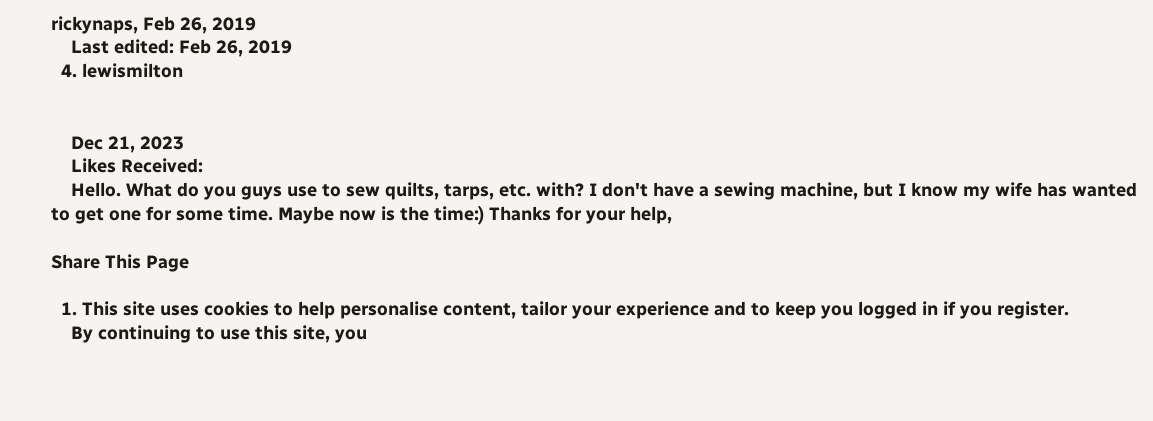rickynaps, Feb 26, 2019
    Last edited: Feb 26, 2019
  4. lewismilton


    Dec 21, 2023
    Likes Received:
    Hello. What do you guys use to sew quilts, tarps, etc. with? I don't have a sewing machine, but I know my wife has wanted to get one for some time. Maybe now is the time:) Thanks for your help,

Share This Page

  1. This site uses cookies to help personalise content, tailor your experience and to keep you logged in if you register.
    By continuing to use this site, you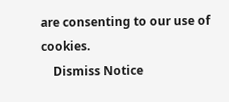are consenting to our use of cookies.
    Dismiss Notice